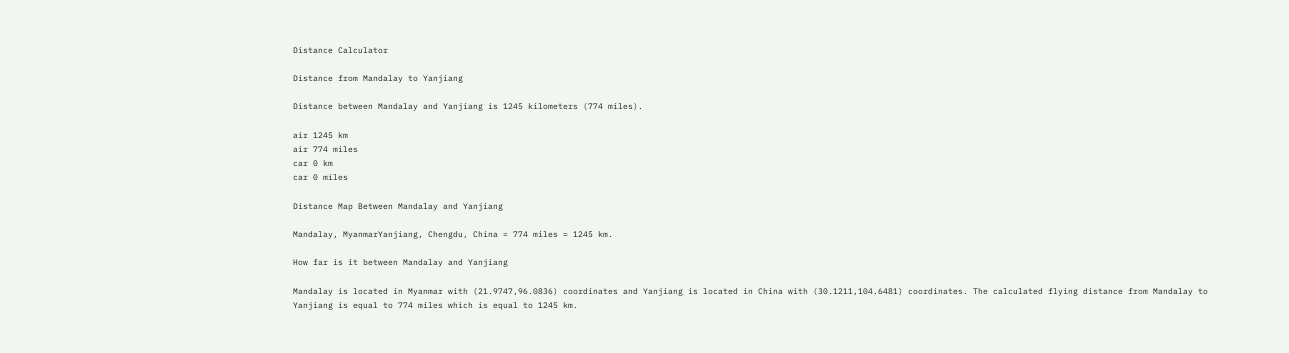Distance Calculator

Distance from Mandalay to Yanjiang

Distance between Mandalay and Yanjiang is 1245 kilometers (774 miles).

air 1245 km
air 774 miles
car 0 km
car 0 miles

Distance Map Between Mandalay and Yanjiang

Mandalay, MyanmarYanjiang, Chengdu, China = 774 miles = 1245 km.

How far is it between Mandalay and Yanjiang

Mandalay is located in Myanmar with (21.9747,96.0836) coordinates and Yanjiang is located in China with (30.1211,104.6481) coordinates. The calculated flying distance from Mandalay to Yanjiang is equal to 774 miles which is equal to 1245 km.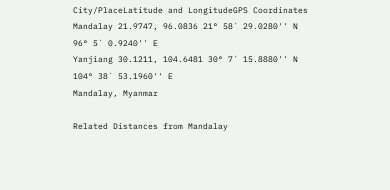City/PlaceLatitude and LongitudeGPS Coordinates
Mandalay 21.9747, 96.0836 21° 58´ 29.0280'' N
96° 5´ 0.9240'' E
Yanjiang 30.1211, 104.6481 30° 7´ 15.8880'' N
104° 38´ 53.1960'' E
Mandalay, Myanmar

Related Distances from Mandalay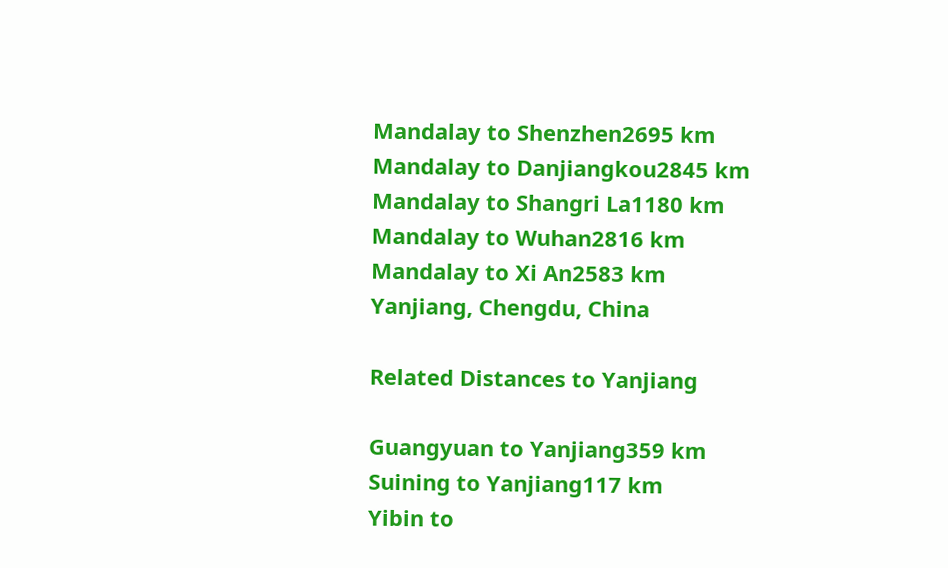Mandalay to Shenzhen2695 km
Mandalay to Danjiangkou2845 km
Mandalay to Shangri La1180 km
Mandalay to Wuhan2816 km
Mandalay to Xi An2583 km
Yanjiang, Chengdu, China

Related Distances to Yanjiang

Guangyuan to Yanjiang359 km
Suining to Yanjiang117 km
Yibin to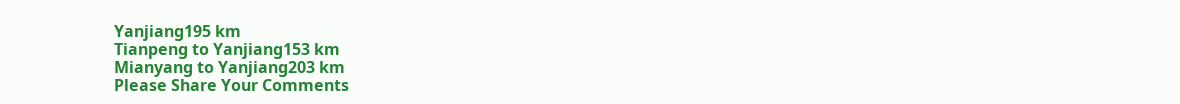Yanjiang195 km
Tianpeng to Yanjiang153 km
Mianyang to Yanjiang203 km
Please Share Your Comments